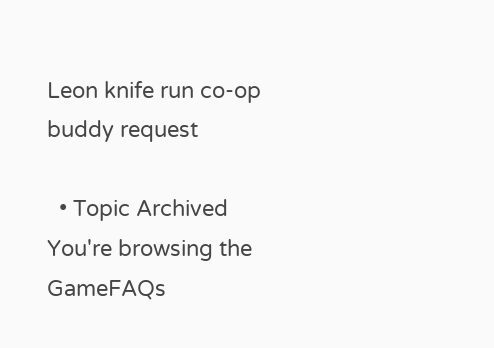Leon knife run co-op buddy request

  • Topic Archived
You're browsing the GameFAQs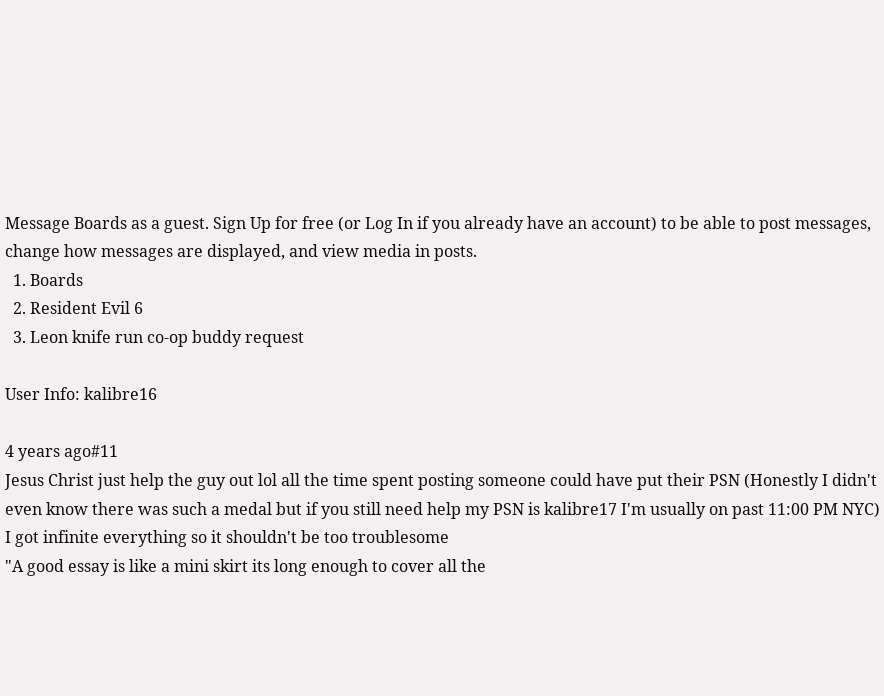Message Boards as a guest. Sign Up for free (or Log In if you already have an account) to be able to post messages, change how messages are displayed, and view media in posts.
  1. Boards
  2. Resident Evil 6
  3. Leon knife run co-op buddy request

User Info: kalibre16

4 years ago#11
Jesus Christ just help the guy out lol all the time spent posting someone could have put their PSN (Honestly I didn't even know there was such a medal but if you still need help my PSN is kalibre17 I'm usually on past 11:00 PM NYC) I got infinite everything so it shouldn't be too troublesome
"A good essay is like a mini skirt its long enough to cover all the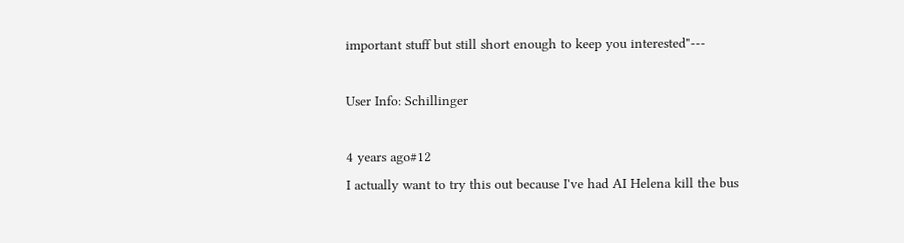important stuff but still short enough to keep you interested"---

User Info: Schillinger

4 years ago#12
I actually want to try this out because I've had AI Helena kill the bus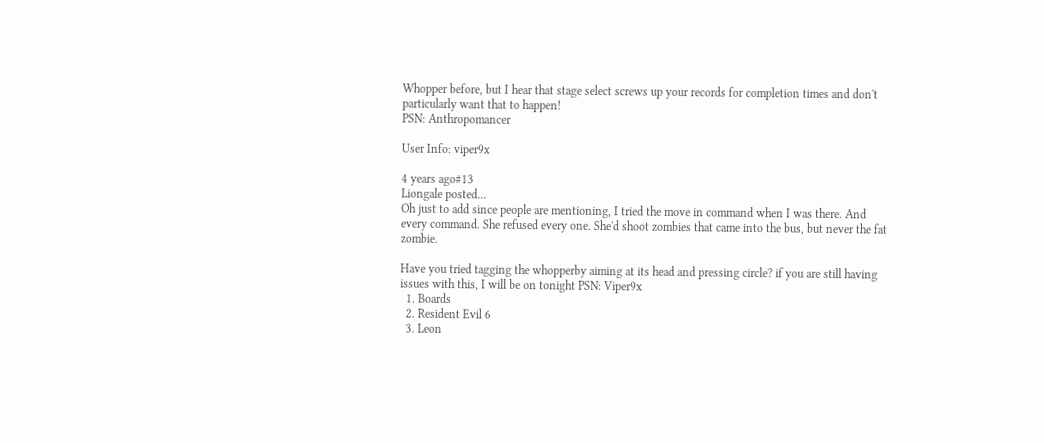Whopper before, but I hear that stage select screws up your records for completion times and don't particularly want that to happen!
PSN: Anthropomancer

User Info: viper9x

4 years ago#13
Liongale posted...
Oh just to add since people are mentioning, I tried the move in command when I was there. And every command. She refused every one. She'd shoot zombies that came into the bus, but never the fat zombie.

Have you tried tagging the whopperby aiming at its head and pressing circle? if you are still having issues with this, I will be on tonight PSN: Viper9x
  1. Boards
  2. Resident Evil 6
  3. Leon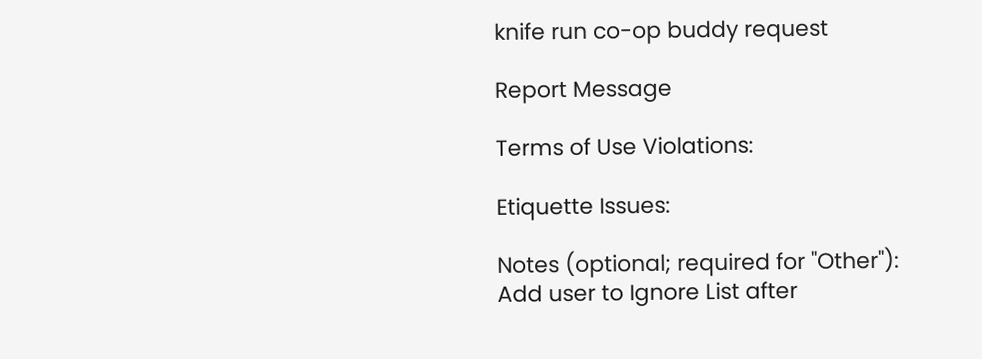knife run co-op buddy request

Report Message

Terms of Use Violations:

Etiquette Issues:

Notes (optional; required for "Other"):
Add user to Ignore List after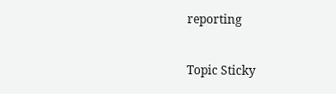reporting

Topic Sticky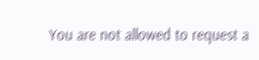You are not allowed to request a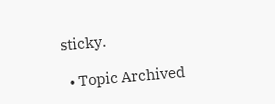sticky.

  • Topic Archived